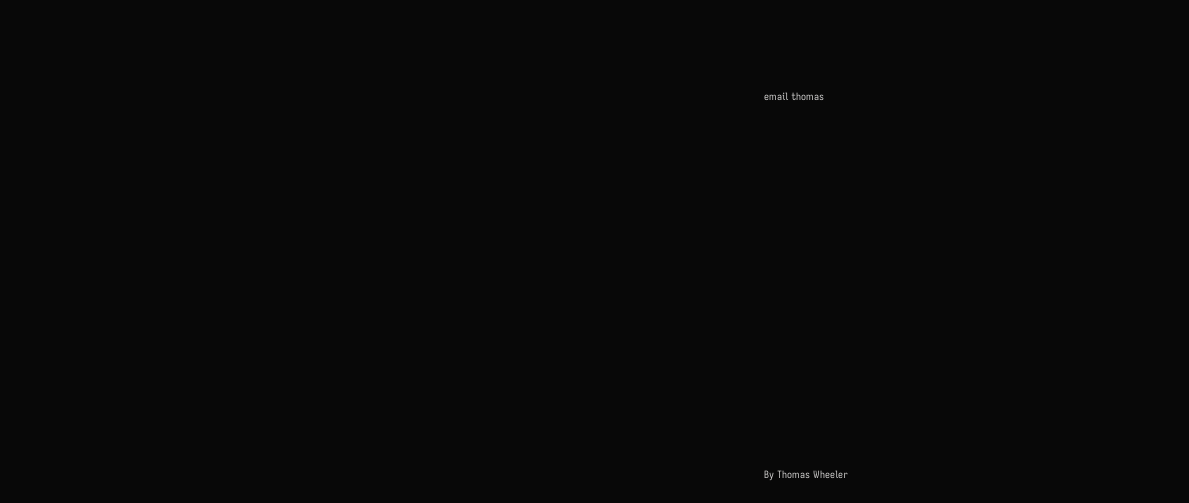email thomas




















By Thomas Wheeler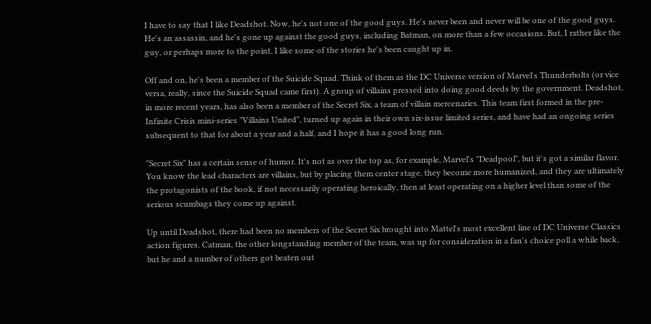I have to say that I like Deadshot. Now, he's not one of the good guys. He's never been and never will be one of the good guys. He's an assassin, and he's gone up against the good guys, including Batman, on more than a few occasions. But, I rather like the guy, or perhaps more to the point, I like some of the stories he's been caught up in.

Off and on, he's been a member of the Suicide Squad. Think of them as the DC Universe version of Marvel's Thunderbolts (or vice versa, really, since the Suicide Squad came first). A group of villains pressed into doing good deeds by the government. Deadshot, in more recent years, has also been a member of the Secret Six, a team of villain mercenaries. This team first formed in the pre-Infinite Crisis mini-series "Villains United", turned up again in their own six-issue limited series, and have had an ongoing series subsequent to that for about a year and a half, and I hope it has a good long run.

"Secret Six" has a certain sense of humor. It's not as over the top as, for example, Marvel's "Deadpool", but it's got a similar flavor. You know the lead characters are villains, but by placing them center stage, they become more humanized, and they are ultimately the protagonists of the book, if not necessarily operating heroically, then at least operating on a higher level than some of the serious scumbags they come up against.

Up until Deadshot, there had been no members of the Secret Six brought into Mattel's most excellent line of DC Universe Classics action figures. Catman, the other longstanding member of the team, was up for consideration in a fan's choice poll a while back, but he and a number of others got beaten out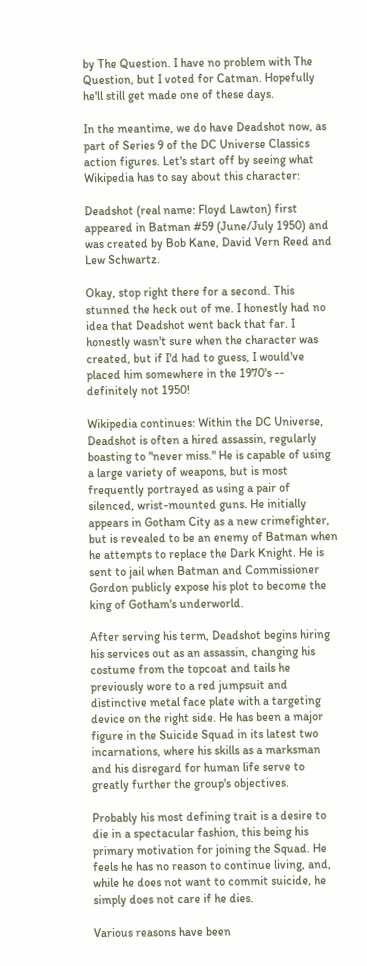by The Question. I have no problem with The Question, but I voted for Catman. Hopefully he'll still get made one of these days.

In the meantime, we do have Deadshot now, as part of Series 9 of the DC Universe Classics action figures. Let's start off by seeing what Wikipedia has to say about this character:

Deadshot (real name: Floyd Lawton) first appeared in Batman #59 (June/July 1950) and was created by Bob Kane, David Vern Reed and Lew Schwartz.

Okay, stop right there for a second. This stunned the heck out of me. I honestly had no idea that Deadshot went back that far. I honestly wasn't sure when the character was created, but if I'd had to guess, I would've placed him somewhere in the 1970's -- definitely not 1950!

Wikipedia continues: Within the DC Universe, Deadshot is often a hired assassin, regularly boasting to "never miss." He is capable of using a large variety of weapons, but is most frequently portrayed as using a pair of silenced, wrist-mounted guns. He initially appears in Gotham City as a new crimefighter, but is revealed to be an enemy of Batman when he attempts to replace the Dark Knight. He is sent to jail when Batman and Commissioner Gordon publicly expose his plot to become the king of Gotham's underworld.

After serving his term, Deadshot begins hiring his services out as an assassin, changing his costume from the topcoat and tails he previously wore to a red jumpsuit and distinctive metal face plate with a targeting device on the right side. He has been a major figure in the Suicide Squad in its latest two incarnations, where his skills as a marksman and his disregard for human life serve to greatly further the group's objectives.

Probably his most defining trait is a desire to die in a spectacular fashion, this being his primary motivation for joining the Squad. He feels he has no reason to continue living, and, while he does not want to commit suicide, he simply does not care if he dies.

Various reasons have been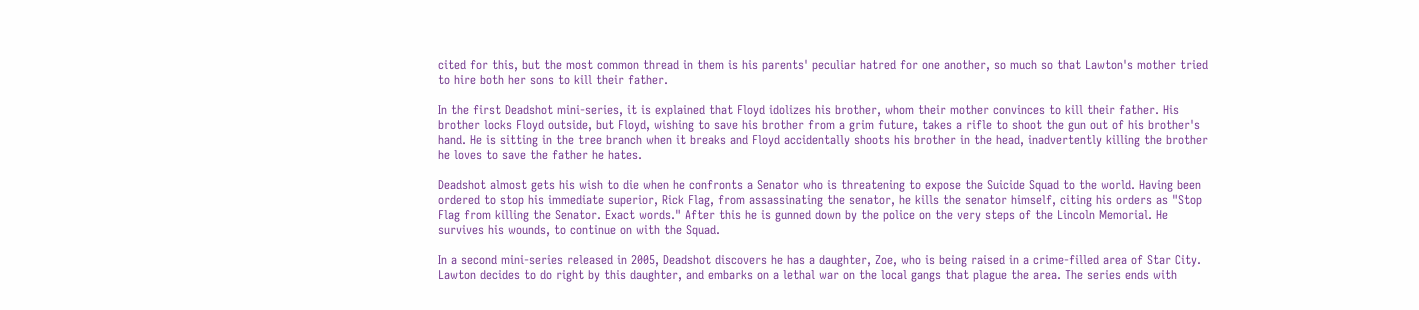cited for this, but the most common thread in them is his parents' peculiar hatred for one another, so much so that Lawton's mother tried to hire both her sons to kill their father.

In the first Deadshot mini-series, it is explained that Floyd idolizes his brother, whom their mother convinces to kill their father. His brother locks Floyd outside, but Floyd, wishing to save his brother from a grim future, takes a rifle to shoot the gun out of his brother's hand. He is sitting in the tree branch when it breaks and Floyd accidentally shoots his brother in the head, inadvertently killing the brother he loves to save the father he hates.

Deadshot almost gets his wish to die when he confronts a Senator who is threatening to expose the Suicide Squad to the world. Having been ordered to stop his immediate superior, Rick Flag, from assassinating the senator, he kills the senator himself, citing his orders as "Stop Flag from killing the Senator. Exact words." After this he is gunned down by the police on the very steps of the Lincoln Memorial. He survives his wounds, to continue on with the Squad.

In a second mini-series released in 2005, Deadshot discovers he has a daughter, Zoe, who is being raised in a crime-filled area of Star City. Lawton decides to do right by this daughter, and embarks on a lethal war on the local gangs that plague the area. The series ends with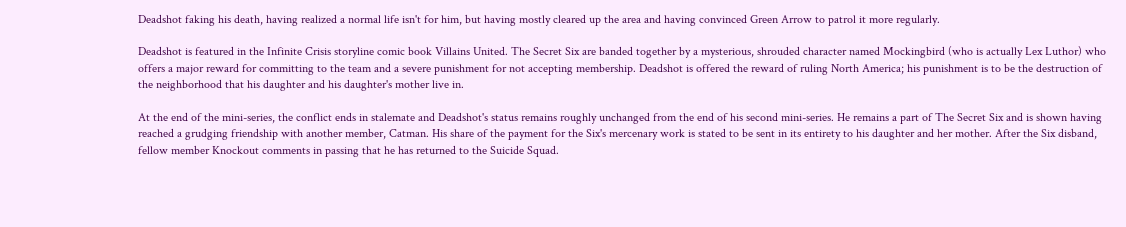Deadshot faking his death, having realized a normal life isn't for him, but having mostly cleared up the area and having convinced Green Arrow to patrol it more regularly.

Deadshot is featured in the Infinite Crisis storyline comic book Villains United. The Secret Six are banded together by a mysterious, shrouded character named Mockingbird (who is actually Lex Luthor) who offers a major reward for committing to the team and a severe punishment for not accepting membership. Deadshot is offered the reward of ruling North America; his punishment is to be the destruction of the neighborhood that his daughter and his daughter's mother live in.

At the end of the mini-series, the conflict ends in stalemate and Deadshot's status remains roughly unchanged from the end of his second mini-series. He remains a part of The Secret Six and is shown having reached a grudging friendship with another member, Catman. His share of the payment for the Six's mercenary work is stated to be sent in its entirety to his daughter and her mother. After the Six disband, fellow member Knockout comments in passing that he has returned to the Suicide Squad.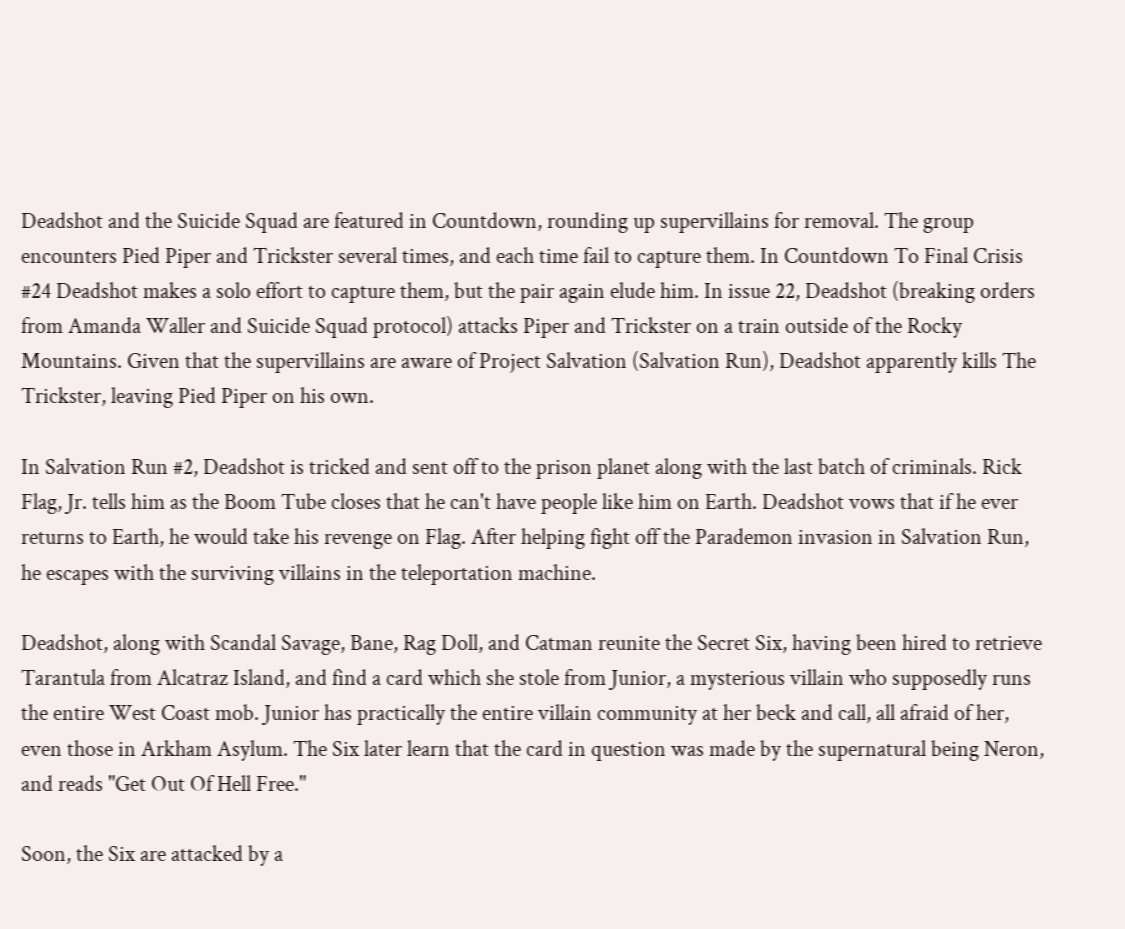Deadshot and the Suicide Squad are featured in Countdown, rounding up supervillains for removal. The group encounters Pied Piper and Trickster several times, and each time fail to capture them. In Countdown To Final Crisis #24 Deadshot makes a solo effort to capture them, but the pair again elude him. In issue 22, Deadshot (breaking orders from Amanda Waller and Suicide Squad protocol) attacks Piper and Trickster on a train outside of the Rocky Mountains. Given that the supervillains are aware of Project Salvation (Salvation Run), Deadshot apparently kills The Trickster, leaving Pied Piper on his own.

In Salvation Run #2, Deadshot is tricked and sent off to the prison planet along with the last batch of criminals. Rick Flag, Jr. tells him as the Boom Tube closes that he can't have people like him on Earth. Deadshot vows that if he ever returns to Earth, he would take his revenge on Flag. After helping fight off the Parademon invasion in Salvation Run, he escapes with the surviving villains in the teleportation machine.

Deadshot, along with Scandal Savage, Bane, Rag Doll, and Catman reunite the Secret Six, having been hired to retrieve Tarantula from Alcatraz Island, and find a card which she stole from Junior, a mysterious villain who supposedly runs the entire West Coast mob. Junior has practically the entire villain community at her beck and call, all afraid of her, even those in Arkham Asylum. The Six later learn that the card in question was made by the supernatural being Neron, and reads "Get Out Of Hell Free."

Soon, the Six are attacked by a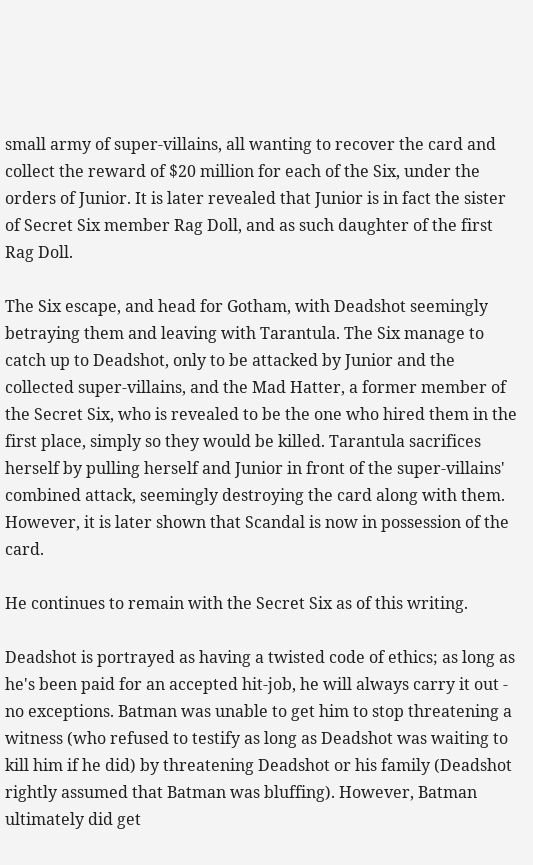small army of super-villains, all wanting to recover the card and collect the reward of $20 million for each of the Six, under the orders of Junior. It is later revealed that Junior is in fact the sister of Secret Six member Rag Doll, and as such daughter of the first Rag Doll.

The Six escape, and head for Gotham, with Deadshot seemingly betraying them and leaving with Tarantula. The Six manage to catch up to Deadshot, only to be attacked by Junior and the collected super-villains, and the Mad Hatter, a former member of the Secret Six, who is revealed to be the one who hired them in the first place, simply so they would be killed. Tarantula sacrifices herself by pulling herself and Junior in front of the super-villains' combined attack, seemingly destroying the card along with them. However, it is later shown that Scandal is now in possession of the card.

He continues to remain with the Secret Six as of this writing.

Deadshot is portrayed as having a twisted code of ethics; as long as he's been paid for an accepted hit-job, he will always carry it out - no exceptions. Batman was unable to get him to stop threatening a witness (who refused to testify as long as Deadshot was waiting to kill him if he did) by threatening Deadshot or his family (Deadshot rightly assumed that Batman was bluffing). However, Batman ultimately did get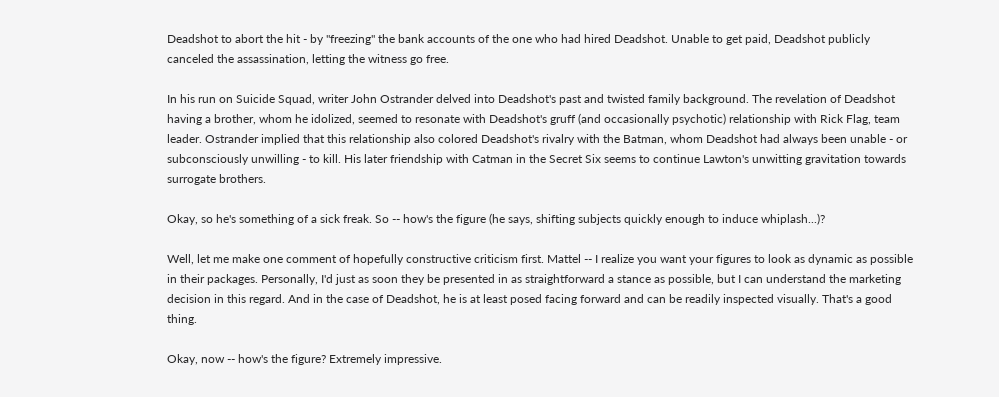Deadshot to abort the hit - by "freezing" the bank accounts of the one who had hired Deadshot. Unable to get paid, Deadshot publicly canceled the assassination, letting the witness go free.

In his run on Suicide Squad, writer John Ostrander delved into Deadshot's past and twisted family background. The revelation of Deadshot having a brother, whom he idolized, seemed to resonate with Deadshot's gruff (and occasionally psychotic) relationship with Rick Flag, team leader. Ostrander implied that this relationship also colored Deadshot's rivalry with the Batman, whom Deadshot had always been unable - or subconsciously unwilling - to kill. His later friendship with Catman in the Secret Six seems to continue Lawton's unwitting gravitation towards surrogate brothers.

Okay, so he's something of a sick freak. So -- how's the figure (he says, shifting subjects quickly enough to induce whiplash...)?

Well, let me make one comment of hopefully constructive criticism first. Mattel -- I realize you want your figures to look as dynamic as possible in their packages. Personally, I'd just as soon they be presented in as straightforward a stance as possible, but I can understand the marketing decision in this regard. And in the case of Deadshot, he is at least posed facing forward and can be readily inspected visually. That's a good thing.

Okay, now -- how's the figure? Extremely impressive.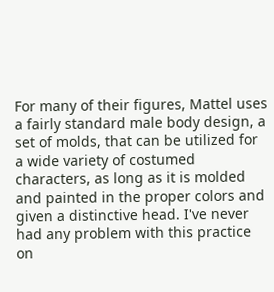For many of their figures, Mattel uses a fairly standard male body design, a set of molds, that can be utilized for a wide variety of costumed characters, as long as it is molded and painted in the proper colors and given a distinctive head. I've never had any problem with this practice on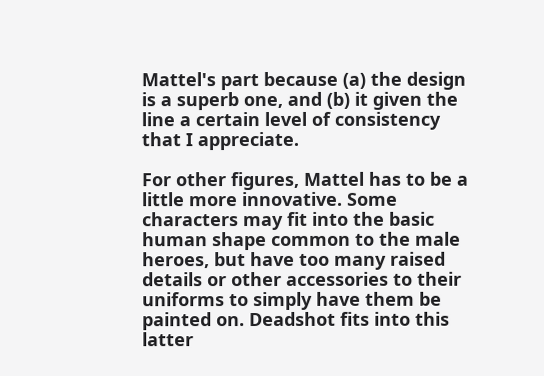Mattel's part because (a) the design is a superb one, and (b) it given the line a certain level of consistency that I appreciate.

For other figures, Mattel has to be a little more innovative. Some characters may fit into the basic human shape common to the male heroes, but have too many raised details or other accessories to their uniforms to simply have them be painted on. Deadshot fits into this latter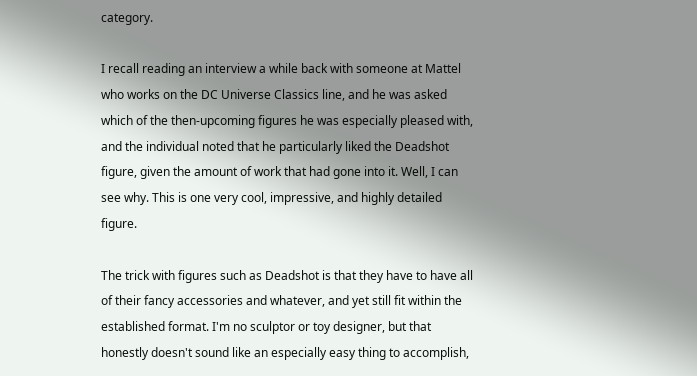category.

I recall reading an interview a while back with someone at Mattel who works on the DC Universe Classics line, and he was asked which of the then-upcoming figures he was especially pleased with, and the individual noted that he particularly liked the Deadshot figure, given the amount of work that had gone into it. Well, I can see why. This is one very cool, impressive, and highly detailed figure.

The trick with figures such as Deadshot is that they have to have all of their fancy accessories and whatever, and yet still fit within the established format. I'm no sculptor or toy designer, but that honestly doesn't sound like an especially easy thing to accomplish,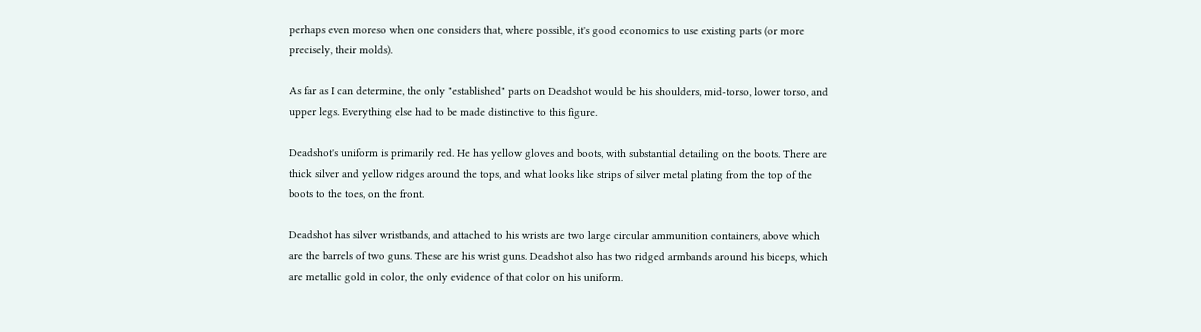perhaps even moreso when one considers that, where possible, it's good economics to use existing parts (or more precisely, their molds).

As far as I can determine, the only "established" parts on Deadshot would be his shoulders, mid-torso, lower torso, and upper legs. Everything else had to be made distinctive to this figure.

Deadshot's uniform is primarily red. He has yellow gloves and boots, with substantial detailing on the boots. There are thick silver and yellow ridges around the tops, and what looks like strips of silver metal plating from the top of the boots to the toes, on the front.

Deadshot has silver wristbands, and attached to his wrists are two large circular ammunition containers, above which are the barrels of two guns. These are his wrist guns. Deadshot also has two ridged armbands around his biceps, which are metallic gold in color, the only evidence of that color on his uniform.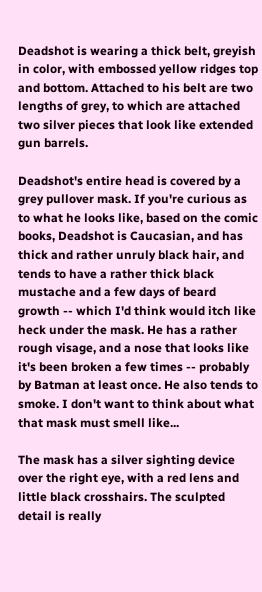Deadshot is wearing a thick belt, greyish in color, with embossed yellow ridges top and bottom. Attached to his belt are two lengths of grey, to which are attached two silver pieces that look like extended gun barrels.

Deadshot's entire head is covered by a grey pullover mask. If you're curious as to what he looks like, based on the comic books, Deadshot is Caucasian, and has thick and rather unruly black hair, and tends to have a rather thick black mustache and a few days of beard growth -- which I'd think would itch like heck under the mask. He has a rather rough visage, and a nose that looks like it's been broken a few times -- probably by Batman at least once. He also tends to smoke. I don't want to think about what that mask must smell like...

The mask has a silver sighting device over the right eye, with a red lens and little black crosshairs. The sculpted detail is really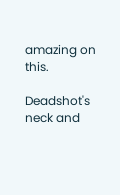amazing on this.

Deadshot's neck and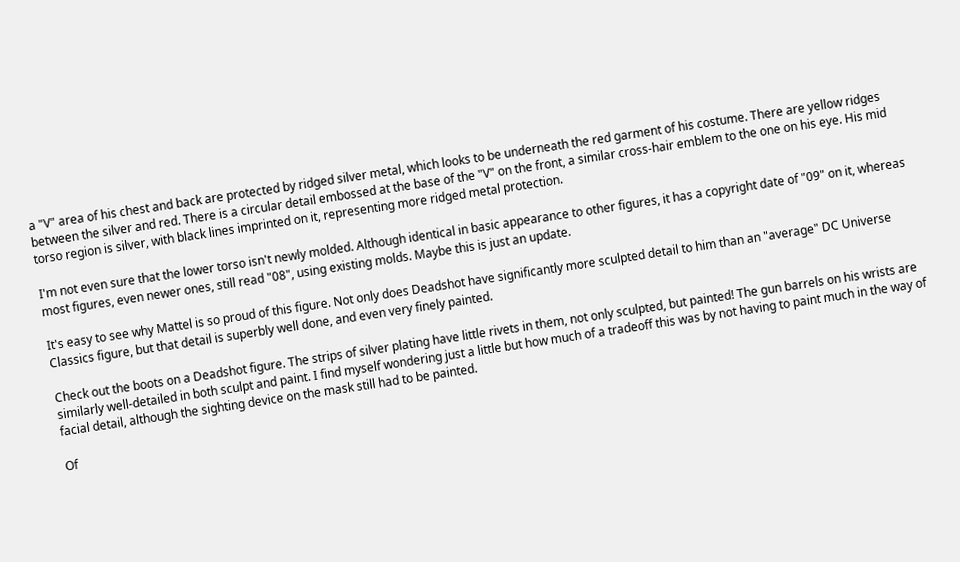a "V" area of his chest and back are protected by ridged silver metal, which looks to be underneath the red garment of his costume. There are yellow ridges between the silver and red. There is a circular detail embossed at the base of the "V" on the front, a similar cross-hair emblem to the one on his eye. His mid torso region is silver, with black lines imprinted on it, representing more ridged metal protection.

I'm not even sure that the lower torso isn't newly molded. Although identical in basic appearance to other figures, it has a copyright date of "09" on it, whereas most figures, even newer ones, still read "08", using existing molds. Maybe this is just an update.

It's easy to see why Mattel is so proud of this figure. Not only does Deadshot have significantly more sculpted detail to him than an "average" DC Universe Classics figure, but that detail is superbly well done, and even very finely painted.

Check out the boots on a Deadshot figure. The strips of silver plating have little rivets in them, not only sculpted, but painted! The gun barrels on his wrists are similarly well-detailed in both sculpt and paint. I find myself wondering just a little but how much of a tradeoff this was by not having to paint much in the way of facial detail, although the sighting device on the mask still had to be painted.

Of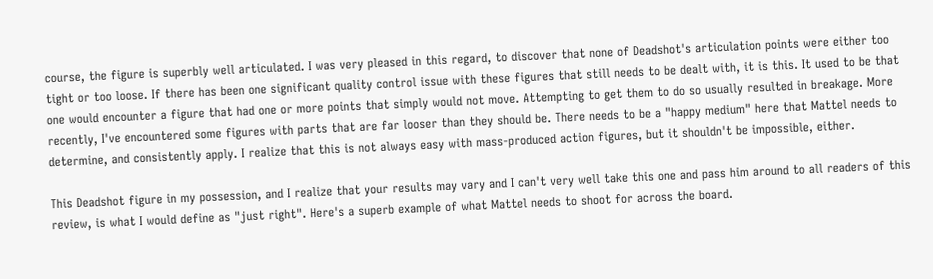course, the figure is superbly well articulated. I was very pleased in this regard, to discover that none of Deadshot's articulation points were either too tight or too loose. If there has been one significant quality control issue with these figures that still needs to be dealt with, it is this. It used to be that one would encounter a figure that had one or more points that simply would not move. Attempting to get them to do so usually resulted in breakage. More recently, I've encountered some figures with parts that are far looser than they should be. There needs to be a "happy medium" here that Mattel needs to determine, and consistently apply. I realize that this is not always easy with mass-produced action figures, but it shouldn't be impossible, either.

This Deadshot figure in my possession, and I realize that your results may vary and I can't very well take this one and pass him around to all readers of this review, is what I would define as "just right". Here's a superb example of what Mattel needs to shoot for across the board.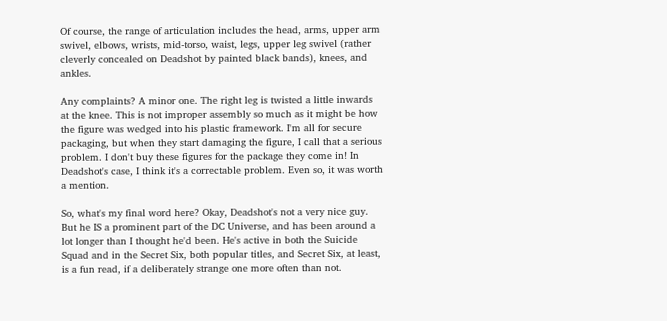Of course, the range of articulation includes the head, arms, upper arm swivel, elbows, wrists, mid-torso, waist, legs, upper leg swivel (rather cleverly concealed on Deadshot by painted black bands), knees, and ankles.

Any complaints? A minor one. The right leg is twisted a little inwards at the knee. This is not improper assembly so much as it might be how the figure was wedged into his plastic framework. I'm all for secure packaging, but when they start damaging the figure, I call that a serious problem. I don't buy these figures for the package they come in! In Deadshot's case, I think it's a correctable problem. Even so, it was worth a mention.

So, what's my final word here? Okay, Deadshot's not a very nice guy. But he IS a prominent part of the DC Universe, and has been around a lot longer than I thought he'd been. He's active in both the Suicide Squad and in the Secret Six, both popular titles, and Secret Six, at least, is a fun read, if a deliberately strange one more often than not.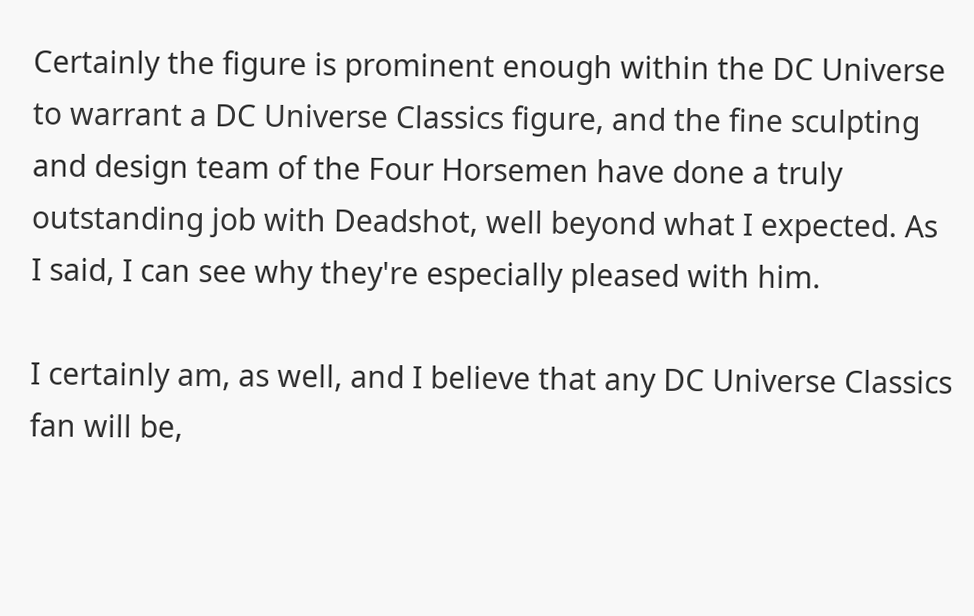Certainly the figure is prominent enough within the DC Universe to warrant a DC Universe Classics figure, and the fine sculpting and design team of the Four Horsemen have done a truly outstanding job with Deadshot, well beyond what I expected. As I said, I can see why they're especially pleased with him.

I certainly am, as well, and I believe that any DC Universe Classics fan will be,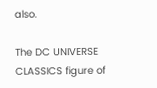also.

The DC UNIVERSE CLASSICS figure of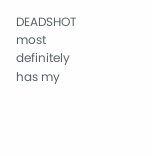DEADSHOT most definitely has my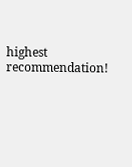highest recommendation!